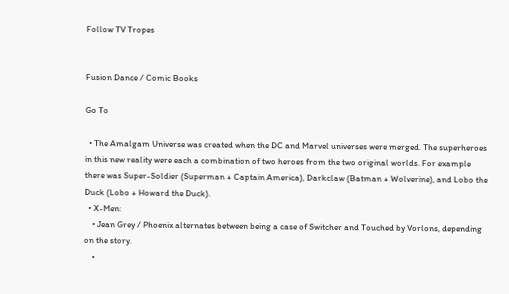Follow TV Tropes


Fusion Dance / Comic Books

Go To

  • The Amalgam Universe was created when the DC and Marvel universes were merged. The superheroes in this new reality were each a combination of two heroes from the two original worlds. For example there was Super-Soldier (Superman + Captain America), Darkclaw (Batman + Wolverine), and Lobo the Duck (Lobo + Howard the Duck).
  • X-Men:
    • Jean Grey / Phoenix alternates between being a case of Switcher and Touched by Vorlons, depending on the story.
    •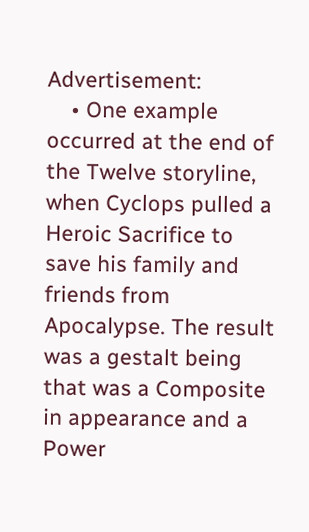Advertisement:
    • One example occurred at the end of the Twelve storyline, when Cyclops pulled a Heroic Sacrifice to save his family and friends from Apocalypse. The result was a gestalt being that was a Composite in appearance and a Power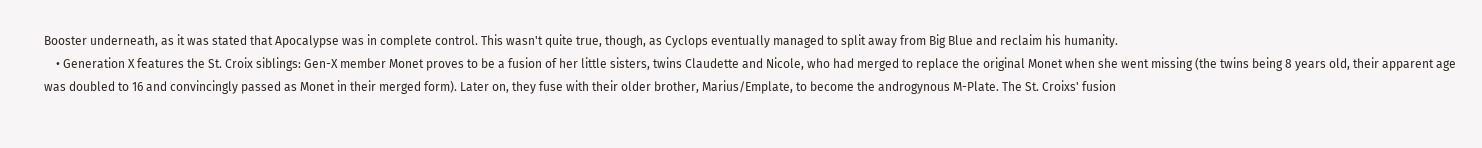Booster underneath, as it was stated that Apocalypse was in complete control. This wasn't quite true, though, as Cyclops eventually managed to split away from Big Blue and reclaim his humanity.
    • Generation X features the St. Croix siblings: Gen-X member Monet proves to be a fusion of her little sisters, twins Claudette and Nicole, who had merged to replace the original Monet when she went missing (the twins being 8 years old, their apparent age was doubled to 16 and convincingly passed as Monet in their merged form). Later on, they fuse with their older brother, Marius/Emplate, to become the androgynous M-Plate. The St. Croixs' fusion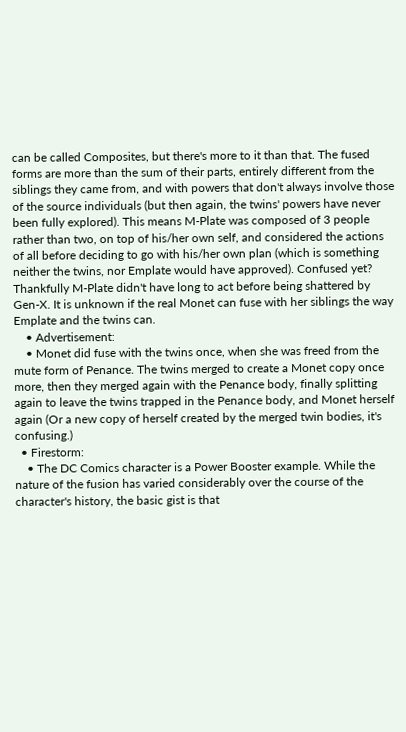can be called Composites, but there's more to it than that. The fused forms are more than the sum of their parts, entirely different from the siblings they came from, and with powers that don't always involve those of the source individuals (but then again, the twins' powers have never been fully explored). This means M-Plate was composed of 3 people rather than two, on top of his/her own self, and considered the actions of all before deciding to go with his/her own plan (which is something neither the twins, nor Emplate would have approved). Confused yet? Thankfully M-Plate didn't have long to act before being shattered by Gen-X. It is unknown if the real Monet can fuse with her siblings the way Emplate and the twins can.
    • Advertisement:
    • Monet did fuse with the twins once, when she was freed from the mute form of Penance. The twins merged to create a Monet copy once more, then they merged again with the Penance body, finally splitting again to leave the twins trapped in the Penance body, and Monet herself again (Or a new copy of herself created by the merged twin bodies, it's confusing.)
  • Firestorm:
    • The DC Comics character is a Power Booster example. While the nature of the fusion has varied considerably over the course of the character's history, the basic gist is that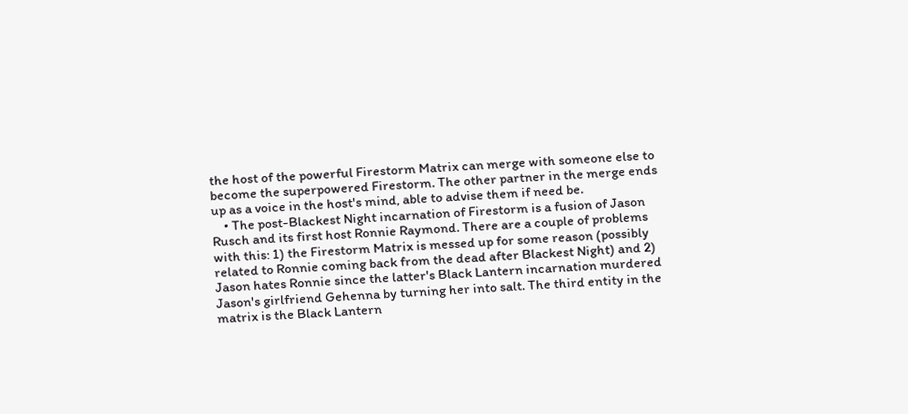the host of the powerful Firestorm Matrix can merge with someone else to become the superpowered Firestorm. The other partner in the merge ends up as a voice in the host's mind, able to advise them if need be.
    • The post-Blackest Night incarnation of Firestorm is a fusion of Jason Rusch and its first host Ronnie Raymond. There are a couple of problems with this: 1) the Firestorm Matrix is messed up for some reason (possibly related to Ronnie coming back from the dead after Blackest Night) and 2) Jason hates Ronnie since the latter's Black Lantern incarnation murdered Jason's girlfriend Gehenna by turning her into salt. The third entity in the matrix is the Black Lantern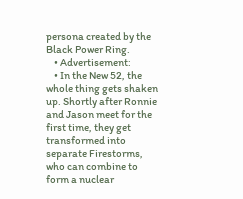persona created by the Black Power Ring.
    • Advertisement:
    • In the New 52, the whole thing gets shaken up. Shortly after Ronnie and Jason meet for the first time, they get transformed into separate Firestorms, who can combine to form a nuclear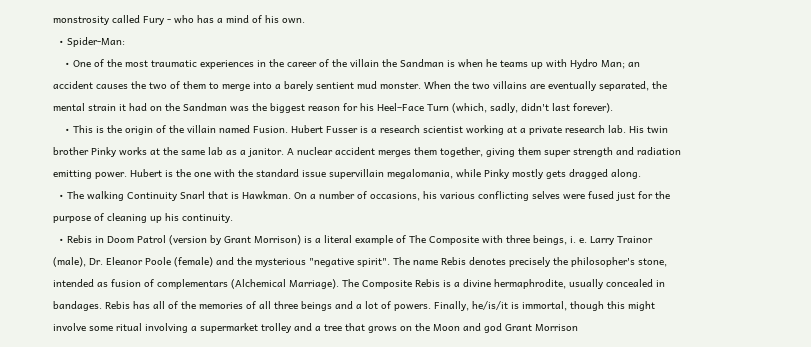monstrosity called Fury - who has a mind of his own.
  • Spider-Man:
    • One of the most traumatic experiences in the career of the villain the Sandman is when he teams up with Hydro Man; an accident causes the two of them to merge into a barely sentient mud monster. When the two villains are eventually separated, the mental strain it had on the Sandman was the biggest reason for his Heel–Face Turn (which, sadly, didn't last forever).
    • This is the origin of the villain named Fusion. Hubert Fusser is a research scientist working at a private research lab. His twin brother Pinky works at the same lab as a janitor. A nuclear accident merges them together, giving them super strength and radiation emitting power. Hubert is the one with the standard issue supervillain megalomania, while Pinky mostly gets dragged along.
  • The walking Continuity Snarl that is Hawkman. On a number of occasions, his various conflicting selves were fused just for the purpose of cleaning up his continuity.
  • Rebis in Doom Patrol (version by Grant Morrison) is a literal example of The Composite with three beings, i. e. Larry Trainor (male), Dr. Eleanor Poole (female) and the mysterious "negative spirit". The name Rebis denotes precisely the philosopher's stone, intended as fusion of complementars (Alchemical Marriage). The Composite Rebis is a divine hermaphrodite, usually concealed in bandages. Rebis has all of the memories of all three beings and a lot of powers. Finally, he/is/it is immortal, though this might involve some ritual involving a supermarket trolley and a tree that grows on the Moon and god Grant Morrison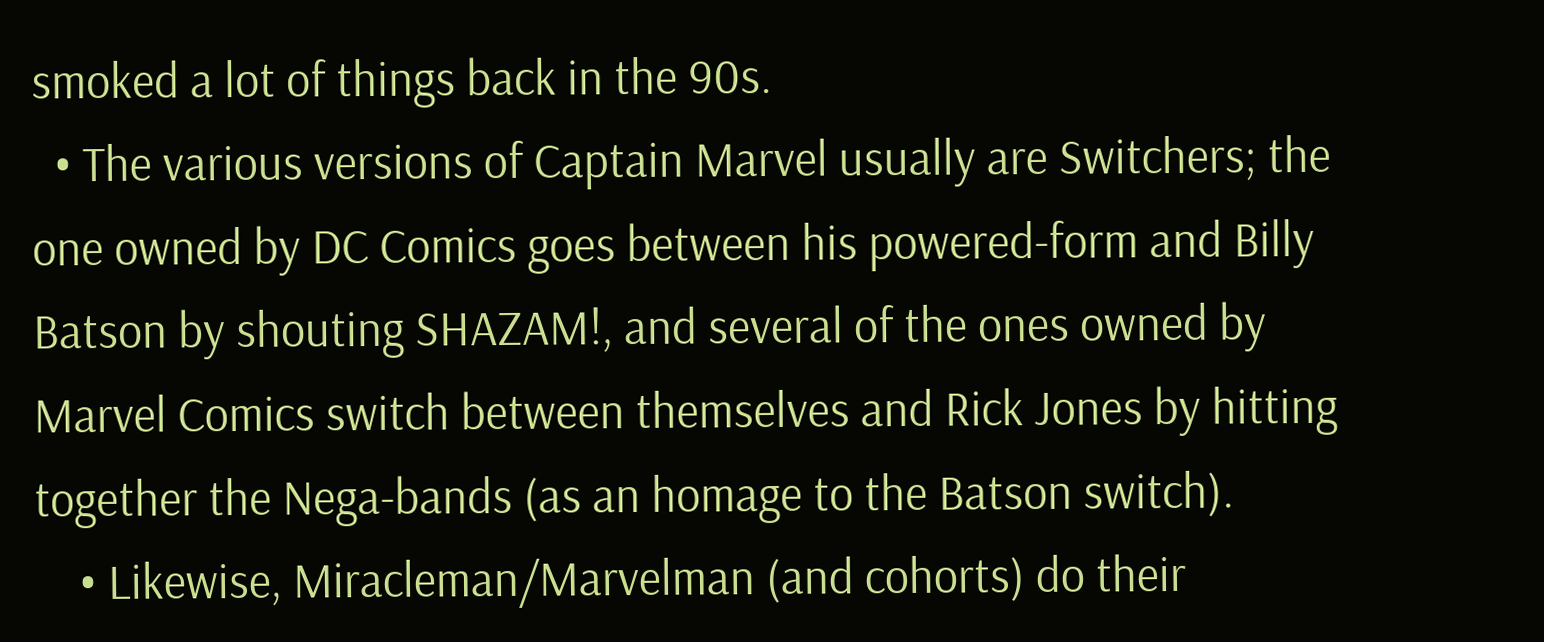smoked a lot of things back in the 90s.
  • The various versions of Captain Marvel usually are Switchers; the one owned by DC Comics goes between his powered-form and Billy Batson by shouting SHAZAM!, and several of the ones owned by Marvel Comics switch between themselves and Rick Jones by hitting together the Nega-bands (as an homage to the Batson switch).
    • Likewise, Miracleman/Marvelman (and cohorts) do their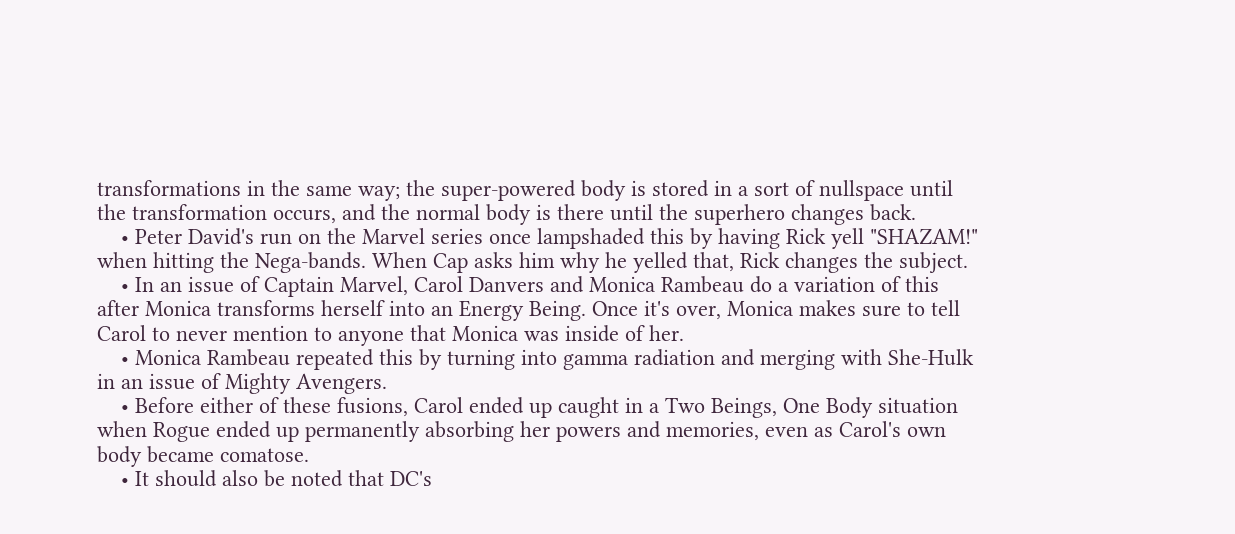transformations in the same way; the super-powered body is stored in a sort of nullspace until the transformation occurs, and the normal body is there until the superhero changes back.
    • Peter David's run on the Marvel series once lampshaded this by having Rick yell "SHAZAM!" when hitting the Nega-bands. When Cap asks him why he yelled that, Rick changes the subject.
    • In an issue of Captain Marvel, Carol Danvers and Monica Rambeau do a variation of this after Monica transforms herself into an Energy Being. Once it's over, Monica makes sure to tell Carol to never mention to anyone that Monica was inside of her.
    • Monica Rambeau repeated this by turning into gamma radiation and merging with She-Hulk in an issue of Mighty Avengers.
    • Before either of these fusions, Carol ended up caught in a Two Beings, One Body situation when Rogue ended up permanently absorbing her powers and memories, even as Carol's own body became comatose.
    • It should also be noted that DC's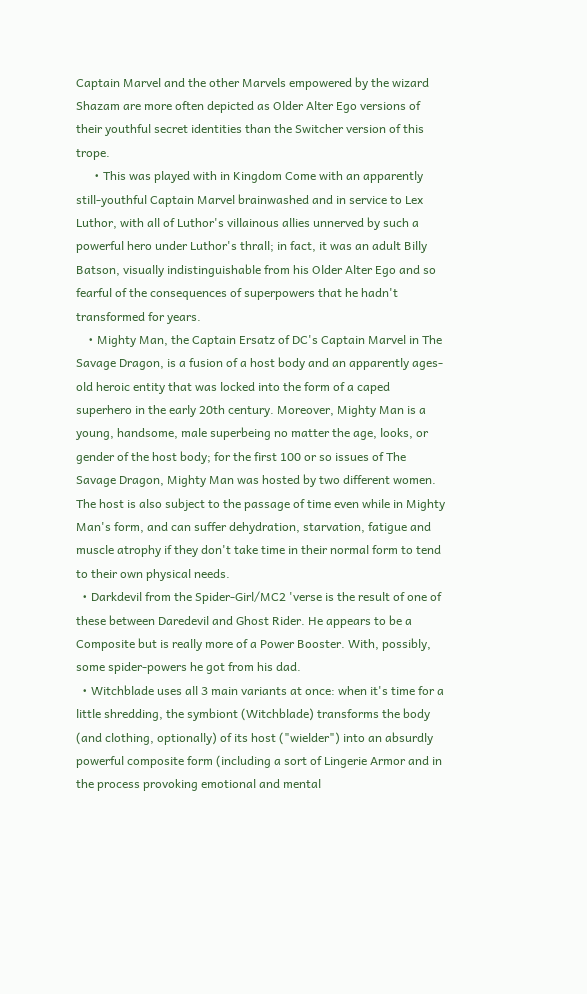Captain Marvel and the other Marvels empowered by the wizard Shazam are more often depicted as Older Alter Ego versions of their youthful secret identities than the Switcher version of this trope.
      • This was played with in Kingdom Come with an apparently still-youthful Captain Marvel brainwashed and in service to Lex Luthor, with all of Luthor's villainous allies unnerved by such a powerful hero under Luthor's thrall; in fact, it was an adult Billy Batson, visually indistinguishable from his Older Alter Ego and so fearful of the consequences of superpowers that he hadn't transformed for years.
    • Mighty Man, the Captain Ersatz of DC's Captain Marvel in The Savage Dragon, is a fusion of a host body and an apparently ages-old heroic entity that was locked into the form of a caped superhero in the early 20th century. Moreover, Mighty Man is a young, handsome, male superbeing no matter the age, looks, or gender of the host body; for the first 100 or so issues of The Savage Dragon, Mighty Man was hosted by two different women. The host is also subject to the passage of time even while in Mighty Man's form, and can suffer dehydration, starvation, fatigue and muscle atrophy if they don't take time in their normal form to tend to their own physical needs.
  • Darkdevil from the Spider-Girl/MC2 'verse is the result of one of these between Daredevil and Ghost Rider. He appears to be a Composite but is really more of a Power Booster. With, possibly, some spider-powers he got from his dad.
  • Witchblade uses all 3 main variants at once: when it's time for a little shredding, the symbiont (Witchblade) transforms the body (and clothing, optionally) of its host ("wielder") into an absurdly powerful composite form (including a sort of Lingerie Armor and in the process provoking emotional and mental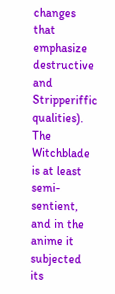changes that emphasize destructive and Stripperiffic qualities). The Witchblade is at least semi-sentient, and in the anime it subjected its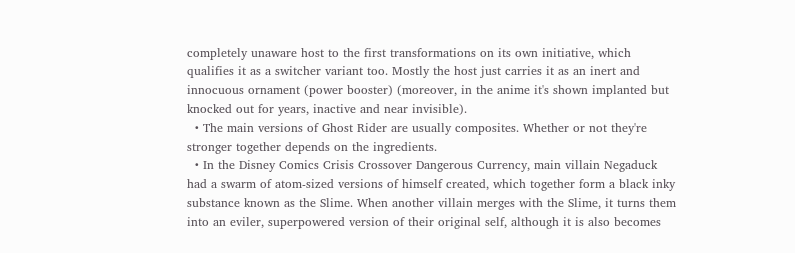completely unaware host to the first transformations on its own initiative, which qualifies it as a switcher variant too. Mostly the host just carries it as an inert and innocuous ornament (power booster) (moreover, in the anime it's shown implanted but knocked out for years, inactive and near invisible).
  • The main versions of Ghost Rider are usually composites. Whether or not they're stronger together depends on the ingredients.
  • In the Disney Comics Crisis Crossover Dangerous Currency, main villain Negaduck had a swarm of atom-sized versions of himself created, which together form a black inky substance known as the Slime. When another villain merges with the Slime, it turns them into an eviler, superpowered version of their original self, although it is also becomes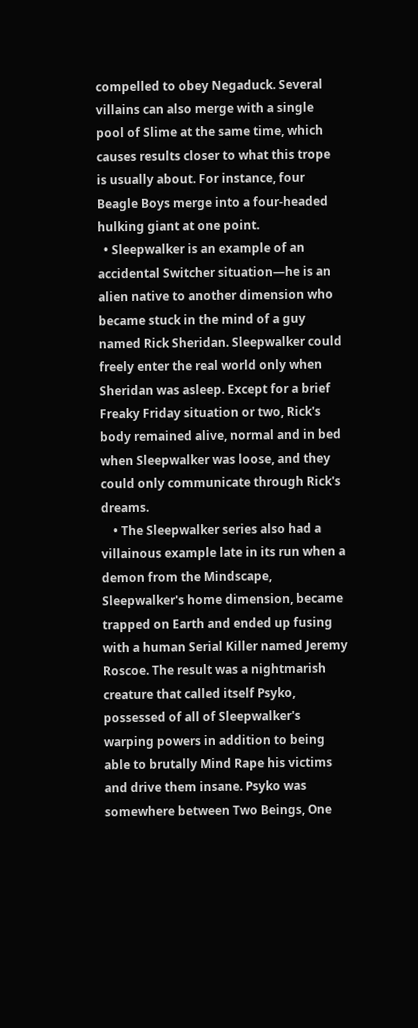compelled to obey Negaduck. Several villains can also merge with a single pool of Slime at the same time, which causes results closer to what this trope is usually about. For instance, four Beagle Boys merge into a four-headed hulking giant at one point.
  • Sleepwalker is an example of an accidental Switcher situation—he is an alien native to another dimension who became stuck in the mind of a guy named Rick Sheridan. Sleepwalker could freely enter the real world only when Sheridan was asleep. Except for a brief Freaky Friday situation or two, Rick's body remained alive, normal and in bed when Sleepwalker was loose, and they could only communicate through Rick's dreams.
    • The Sleepwalker series also had a villainous example late in its run when a demon from the Mindscape, Sleepwalker's home dimension, became trapped on Earth and ended up fusing with a human Serial Killer named Jeremy Roscoe. The result was a nightmarish creature that called itself Psyko, possessed of all of Sleepwalker's warping powers in addition to being able to brutally Mind Rape his victims and drive them insane. Psyko was somewhere between Two Beings, One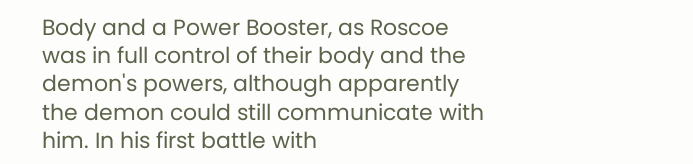Body and a Power Booster, as Roscoe was in full control of their body and the demon's powers, although apparently the demon could still communicate with him. In his first battle with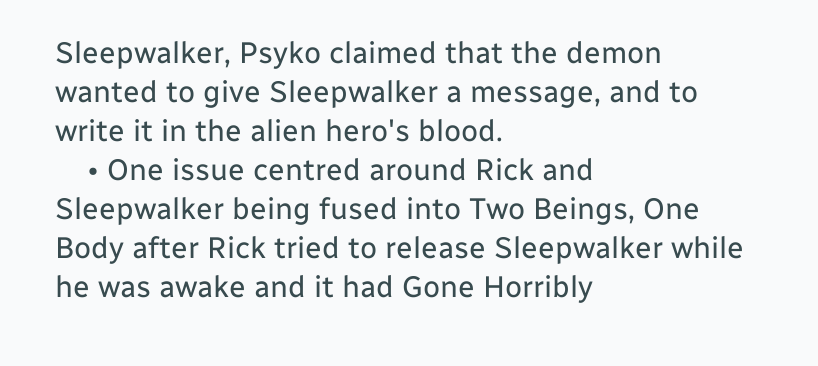Sleepwalker, Psyko claimed that the demon wanted to give Sleepwalker a message, and to write it in the alien hero's blood.
    • One issue centred around Rick and Sleepwalker being fused into Two Beings, One Body after Rick tried to release Sleepwalker while he was awake and it had Gone Horribly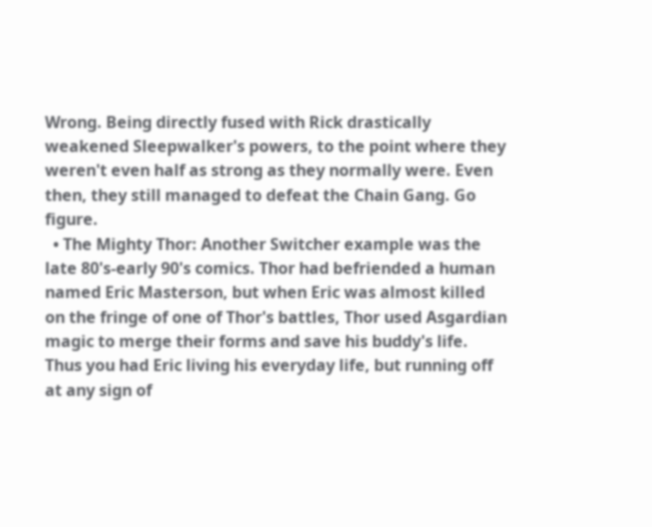Wrong. Being directly fused with Rick drastically weakened Sleepwalker's powers, to the point where they weren't even half as strong as they normally were. Even then, they still managed to defeat the Chain Gang. Go figure.
  • The Mighty Thor: Another Switcher example was the late 80's-early 90's comics. Thor had befriended a human named Eric Masterson, but when Eric was almost killed on the fringe of one of Thor's battles, Thor used Asgardian magic to merge their forms and save his buddy's life. Thus you had Eric living his everyday life, but running off at any sign of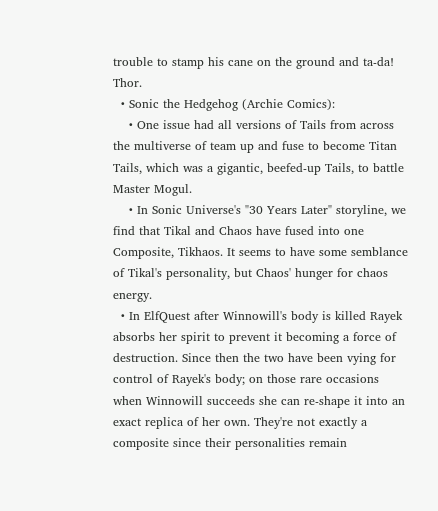trouble to stamp his cane on the ground and ta-da! Thor.
  • Sonic the Hedgehog (Archie Comics):
    • One issue had all versions of Tails from across the multiverse of team up and fuse to become Titan Tails, which was a gigantic, beefed-up Tails, to battle Master Mogul.
    • In Sonic Universe's "30 Years Later" storyline, we find that Tikal and Chaos have fused into one Composite, Tikhaos. It seems to have some semblance of Tikal's personality, but Chaos' hunger for chaos energy.
  • In ElfQuest after Winnowill's body is killed Rayek absorbs her spirit to prevent it becoming a force of destruction. Since then the two have been vying for control of Rayek's body; on those rare occasions when Winnowill succeeds she can re-shape it into an exact replica of her own. They're not exactly a composite since their personalities remain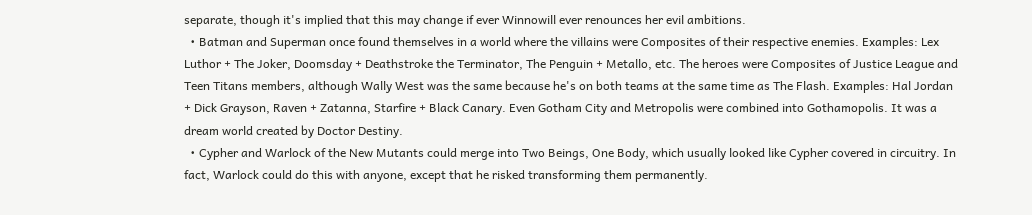separate, though it's implied that this may change if ever Winnowill ever renounces her evil ambitions.
  • Batman and Superman once found themselves in a world where the villains were Composites of their respective enemies. Examples: Lex Luthor + The Joker, Doomsday + Deathstroke the Terminator, The Penguin + Metallo, etc. The heroes were Composites of Justice League and Teen Titans members, although Wally West was the same because he's on both teams at the same time as The Flash. Examples: Hal Jordan + Dick Grayson, Raven + Zatanna, Starfire + Black Canary. Even Gotham City and Metropolis were combined into Gothamopolis. It was a dream world created by Doctor Destiny.
  • Cypher and Warlock of the New Mutants could merge into Two Beings, One Body, which usually looked like Cypher covered in circuitry. In fact, Warlock could do this with anyone, except that he risked transforming them permanently.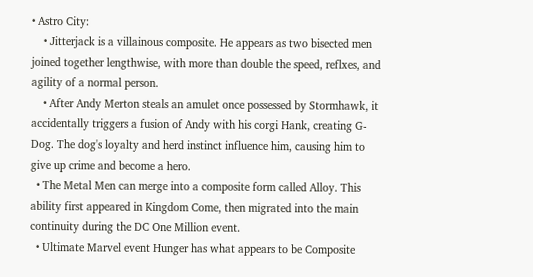• Astro City:
    • Jitterjack is a villainous composite. He appears as two bisected men joined together lengthwise, with more than double the speed, reflxes, and agility of a normal person.
    • After Andy Merton steals an amulet once possessed by Stormhawk, it accidentally triggers a fusion of Andy with his corgi Hank, creating G-Dog. The dog's loyalty and herd instinct influence him, causing him to give up crime and become a hero.
  • The Metal Men can merge into a composite form called Alloy. This ability first appeared in Kingdom Come, then migrated into the main continuity during the DC One Million event.
  • Ultimate Marvel event Hunger has what appears to be Composite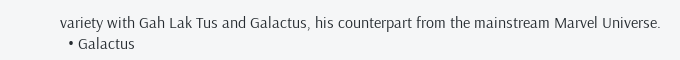variety with Gah Lak Tus and Galactus, his counterpart from the mainstream Marvel Universe.
  • Galactus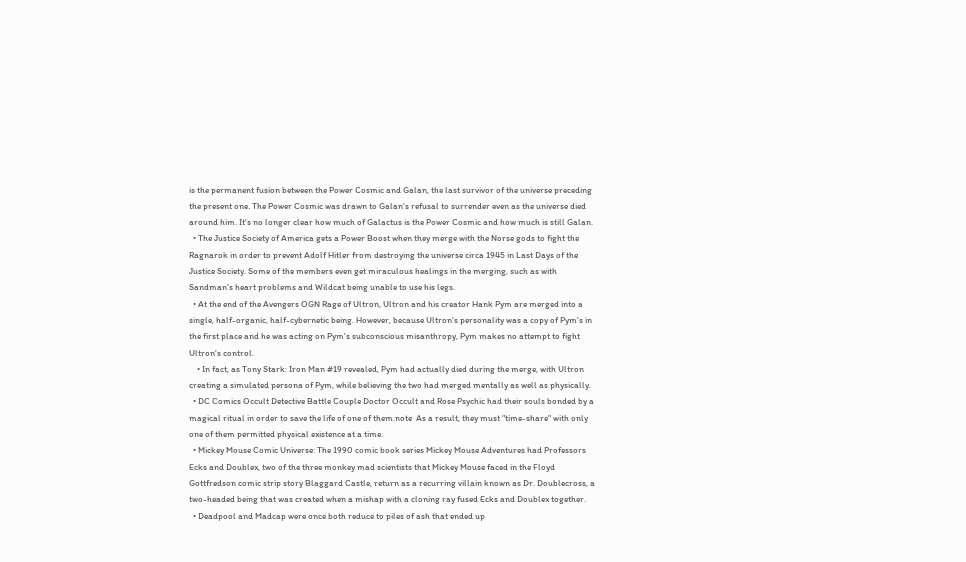is the permanent fusion between the Power Cosmic and Galan, the last survivor of the universe preceding the present one. The Power Cosmic was drawn to Galan's refusal to surrender even as the universe died around him. It's no longer clear how much of Galactus is the Power Cosmic and how much is still Galan.
  • The Justice Society of America gets a Power Boost when they merge with the Norse gods to fight the Ragnarok in order to prevent Adolf Hitler from destroying the universe circa 1945 in Last Days of the Justice Society. Some of the members even get miraculous healings in the merging, such as with Sandman's heart problems and Wildcat being unable to use his legs.
  • At the end of the Avengers OGN Rage of Ultron, Ultron and his creator Hank Pym are merged into a single, half-organic, half-cybernetic being. However, because Ultron's personality was a copy of Pym's in the first place and he was acting on Pym's subconscious misanthropy, Pym makes no attempt to fight Ultron's control.
    • In fact, as Tony Stark: Iron Man #19 revealed, Pym had actually died during the merge, with Ultron creating a simulated persona of Pym, while believing the two had merged mentally as well as physically.
  • DC Comics Occult Detective Battle Couple Doctor Occult and Rose Psychic had their souls bonded by a magical ritual in order to save the life of one of them.note  As a result, they must "time-share" with only one of them permitted physical existence at a time.
  • Mickey Mouse Comic Universe: The 1990 comic book series Mickey Mouse Adventures had Professors Ecks and Doublex, two of the three monkey mad scientists that Mickey Mouse faced in the Floyd Gottfredson comic strip story Blaggard Castle, return as a recurring villain known as Dr. Doublecross, a two-headed being that was created when a mishap with a cloning ray fused Ecks and Doublex together.
  • Deadpool and Madcap were once both reduce to piles of ash that ended up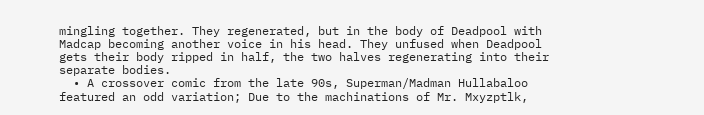mingling together. They regenerated, but in the body of Deadpool with Madcap becoming another voice in his head. They unfused when Deadpool gets their body ripped in half, the two halves regenerating into their separate bodies.
  • A crossover comic from the late 90s, Superman/Madman Hullabaloo featured an odd variation; Due to the machinations of Mr. Mxyzptlk,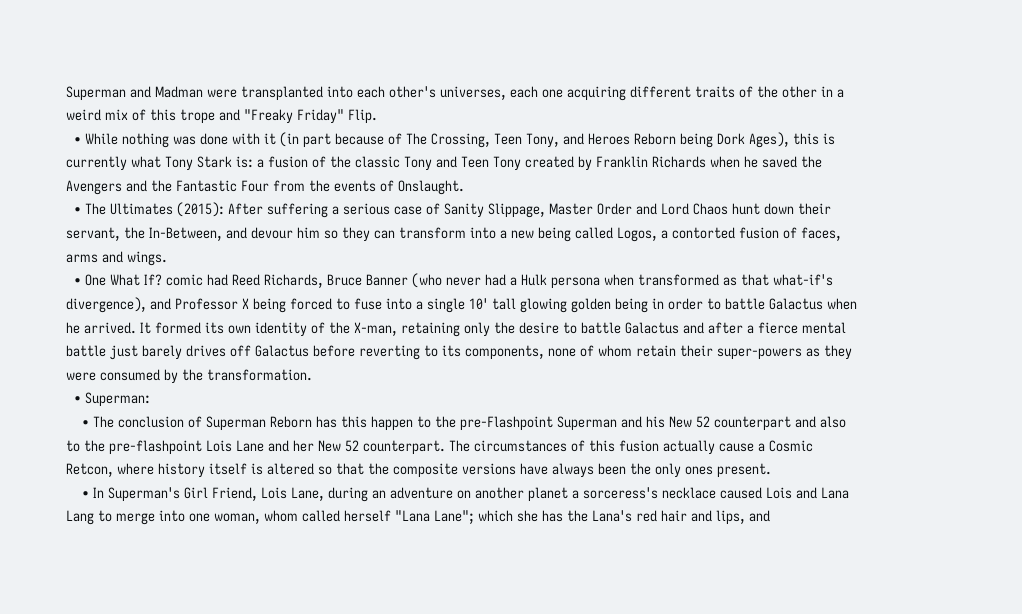Superman and Madman were transplanted into each other's universes, each one acquiring different traits of the other in a weird mix of this trope and "Freaky Friday" Flip.
  • While nothing was done with it (in part because of The Crossing, Teen Tony, and Heroes Reborn being Dork Ages), this is currently what Tony Stark is: a fusion of the classic Tony and Teen Tony created by Franklin Richards when he saved the Avengers and the Fantastic Four from the events of Onslaught.
  • The Ultimates (2015): After suffering a serious case of Sanity Slippage, Master Order and Lord Chaos hunt down their servant, the In-Between, and devour him so they can transform into a new being called Logos, a contorted fusion of faces, arms and wings.
  • One What If? comic had Reed Richards, Bruce Banner (who never had a Hulk persona when transformed as that what-if's divergence), and Professor X being forced to fuse into a single 10' tall glowing golden being in order to battle Galactus when he arrived. It formed its own identity of the X-man, retaining only the desire to battle Galactus and after a fierce mental battle just barely drives off Galactus before reverting to its components, none of whom retain their super-powers as they were consumed by the transformation.
  • Superman:
    • The conclusion of Superman Reborn has this happen to the pre-Flashpoint Superman and his New 52 counterpart and also to the pre-flashpoint Lois Lane and her New 52 counterpart. The circumstances of this fusion actually cause a Cosmic Retcon, where history itself is altered so that the composite versions have always been the only ones present.
    • In Superman's Girl Friend, Lois Lane, during an adventure on another planet a sorceress's necklace caused Lois and Lana Lang to merge into one woman, whom called herself "Lana Lane"; which she has the Lana's red hair and lips, and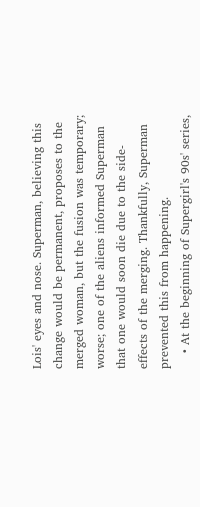Lois' eyes and nose. Superman, believing this change would be permanent, proposes to the merged woman, but the fusion was temporary; worse; one of the aliens informed Superman that one would soon die due to the side-effects of the merging. Thankfully, Superman prevented this from happening.
    • At the beginning of Supergirl's 90s' series,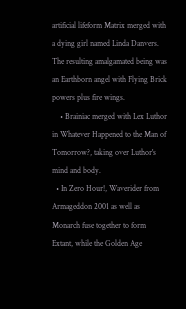artificial lifeform Matrix merged with a dying girl named Linda Danvers. The resulting amalgamated being was an Earthborn angel with Flying Brick powers plus fire wings.
    • Brainiac merged with Lex Luthor in Whatever Happened to the Man of Tomorrow?, taking over Luthor's mind and body.
  • In Zero Hour!, Waverider from Armageddon 2001 as well as Monarch fuse together to form Extant, while the Golden Age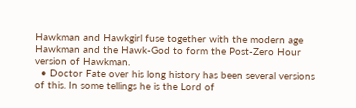Hawkman and Hawkgirl fuse together with the modern age Hawkman and the Hawk-God to form the Post-Zero Hour version of Hawkman.
  • Doctor Fate over his long history has been several versions of this. In some tellings he is the Lord of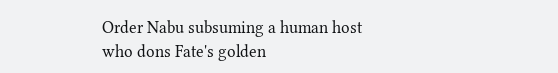Order Nabu subsuming a human host who dons Fate's golden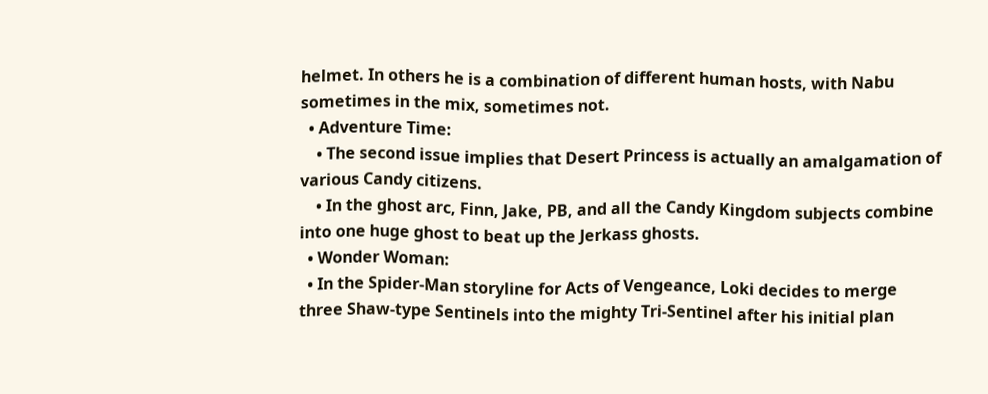helmet. In others he is a combination of different human hosts, with Nabu sometimes in the mix, sometimes not.
  • Adventure Time:
    • The second issue implies that Desert Princess is actually an amalgamation of various Candy citizens.
    • In the ghost arc, Finn, Jake, PB, and all the Candy Kingdom subjects combine into one huge ghost to beat up the Jerkass ghosts.
  • Wonder Woman:
  • In the Spider-Man storyline for Acts of Vengeance, Loki decides to merge three Shaw-type Sentinels into the mighty Tri-Sentinel after his initial plan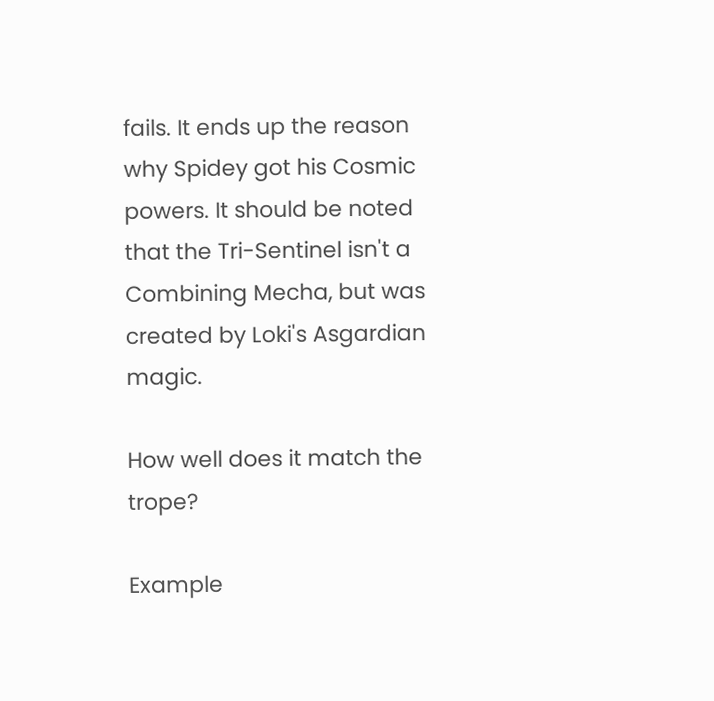fails. It ends up the reason why Spidey got his Cosmic powers. It should be noted that the Tri-Sentinel isn't a Combining Mecha, but was created by Loki's Asgardian magic.

How well does it match the trope?

Example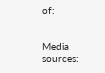of:


Media sources: